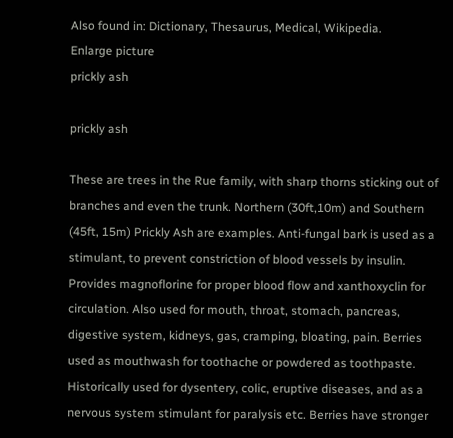Also found in: Dictionary, Thesaurus, Medical, Wikipedia.
Enlarge picture
prickly ash

prickly ash

These are trees in the Rue family, with sharp thorns sticking out of branches and even the trunk. Northern (30ft,10m) and Southern (45ft, 15m) Prickly Ash are examples. Anti-fungal bark is used as a stimulant, to prevent constriction of blood vessels by insulin. Provides magnoflorine for proper blood flow and xanthoxyclin for circulation. Also used for mouth, throat, stomach, pancreas, digestive system, kidneys, gas, cramping, bloating, pain. Berries used as mouthwash for toothache or powdered as toothpaste. Historically used for dysentery, colic, eruptive diseases, and as a nervous system stimulant for paralysis etc. Berries have stronger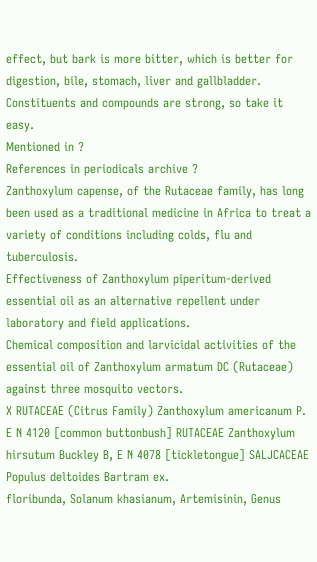effect, but bark is more bitter, which is better for digestion, bile, stomach, liver and gallbladder. Constituents and compounds are strong, so take it easy.
Mentioned in ?
References in periodicals archive ?
Zanthoxylum capense, of the Rutaceae family, has long been used as a traditional medicine in Africa to treat a variety of conditions including colds, flu and tuberculosis.
Effectiveness of Zanthoxylum piperitum-derived essential oil as an alternative repellent under laboratory and field applications.
Chemical composition and larvicidal activities of the essential oil of Zanthoxylum armatum DC (Rutaceae) against three mosquito vectors.
X RUTACEAE (Citrus Family) Zanthoxylum americanum P.
E N 4120 [common buttonbush] RUTACEAE Zanthoxylum hirsutum Buckley B, E N 4078 [tickletongue] SALJCACEAE Populus deltoides Bartram ex.
floribunda, Solanum khasianum, Artemisinin, Genus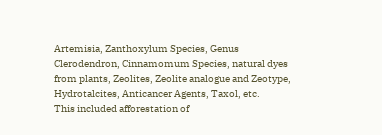Artemisia, Zanthoxylum Species, Genus Clerodendron, Cinnamomum Species, natural dyes from plants, Zeolites, Zeolite analogue and Zeotype, Hydrotalcites, Anticancer Agents, Taxol, etc.
This included afforestation of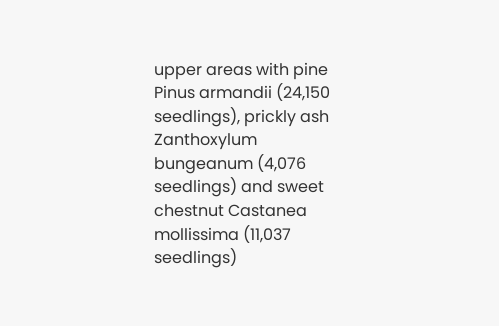upper areas with pine Pinus armandii (24,150 seedlings), prickly ash Zanthoxylum bungeanum (4,076 seedlings) and sweet chestnut Castanea mollissima (11,037 seedlings)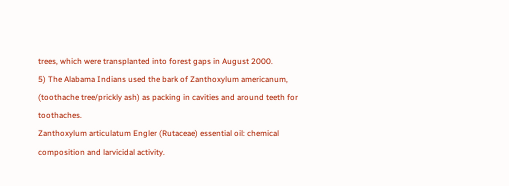trees, which were transplanted into forest gaps in August 2000.
5) The Alabama Indians used the bark of Zanthoxylum americanum, (toothache tree/prickly ash) as packing in cavities and around teeth for toothaches.
Zanthoxylum articulatum Engler (Rutaceae) essential oil: chemical composition and larvicidal activity.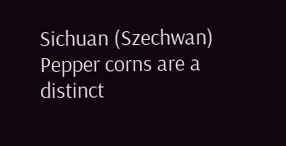Sichuan (Szechwan) Pepper corns are a distinct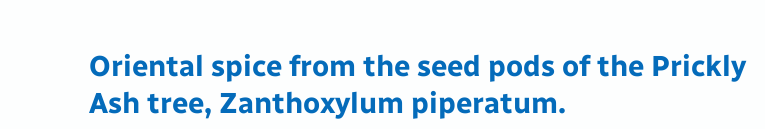Oriental spice from the seed pods of the Prickly Ash tree, Zanthoxylum piperatum.